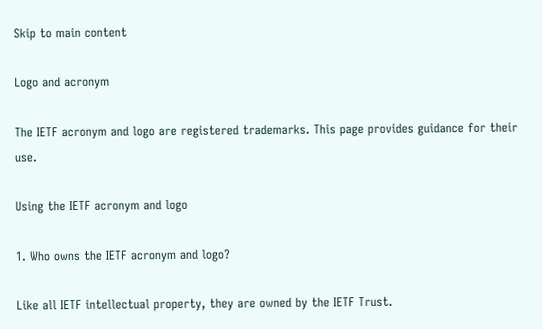Skip to main content

Logo and acronym

The IETF acronym and logo are registered trademarks. This page provides guidance for their use.

Using the IETF acronym and logo

1. Who owns the IETF acronym and logo?

Like all IETF intellectual property, they are owned by the IETF Trust.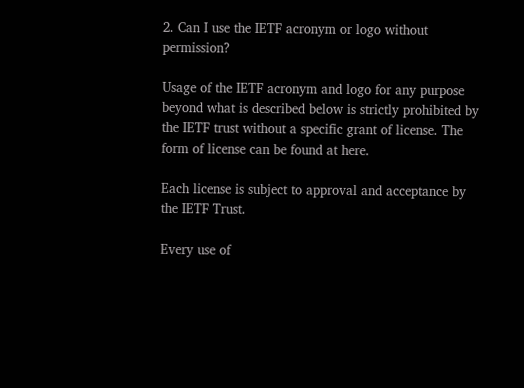2. Can I use the IETF acronym or logo without permission?

Usage of the IETF acronym and logo for any purpose beyond what is described below is strictly prohibited by the IETF trust without a specific grant of license. The form of license can be found at here.

Each license is subject to approval and acceptance by the IETF Trust.

Every use of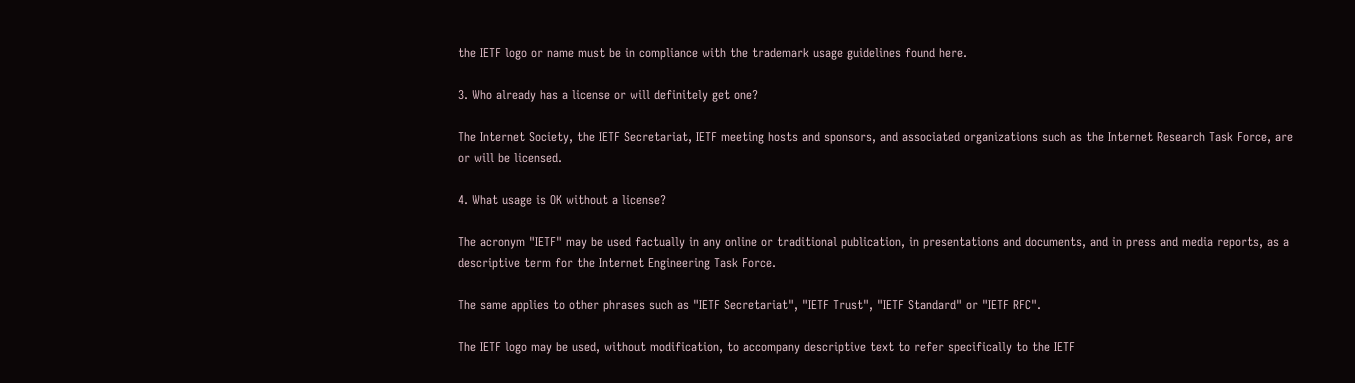the IETF logo or name must be in compliance with the trademark usage guidelines found here.

3. Who already has a license or will definitely get one?

The Internet Society, the IETF Secretariat, IETF meeting hosts and sponsors, and associated organizations such as the Internet Research Task Force, are or will be licensed.

4. What usage is OK without a license?

The acronym "IETF" may be used factually in any online or traditional publication, in presentations and documents, and in press and media reports, as a descriptive term for the Internet Engineering Task Force.

The same applies to other phrases such as "IETF Secretariat", "IETF Trust", "IETF Standard" or "IETF RFC".

The IETF logo may be used, without modification, to accompany descriptive text to refer specifically to the IETF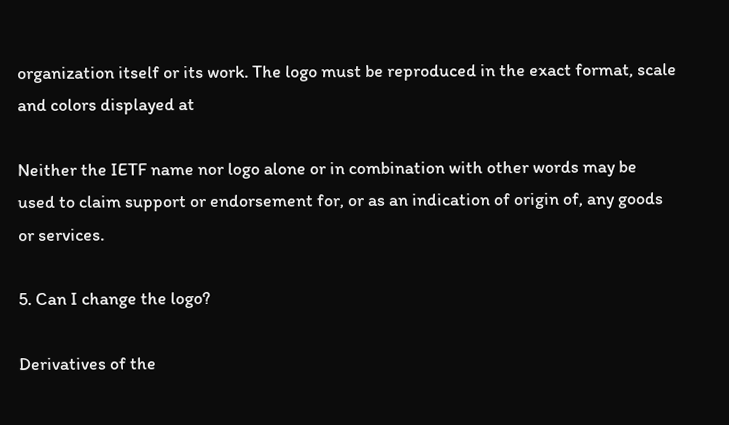organization itself or its work. The logo must be reproduced in the exact format, scale and colors displayed at

Neither the IETF name nor logo alone or in combination with other words may be used to claim support or endorsement for, or as an indication of origin of, any goods or services.

5. Can I change the logo?

Derivatives of the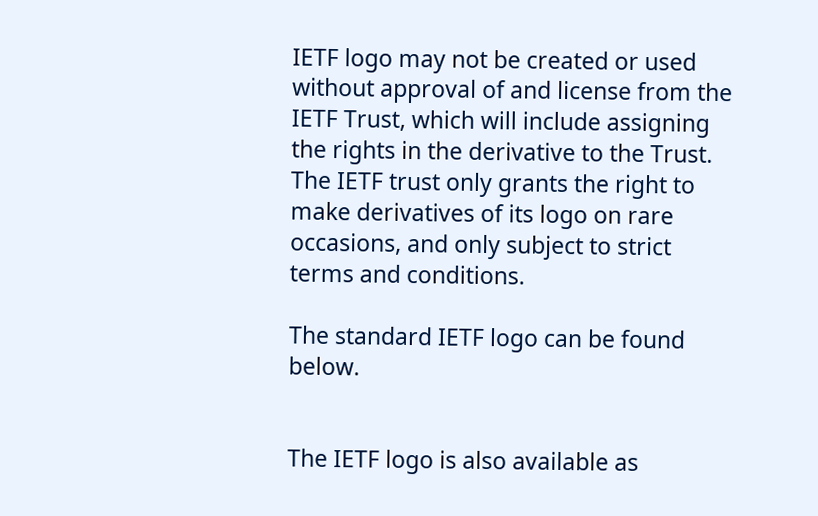IETF logo may not be created or used without approval of and license from the IETF Trust, which will include assigning the rights in the derivative to the Trust. The IETF trust only grants the right to make derivatives of its logo on rare occasions, and only subject to strict terms and conditions.

The standard IETF logo can be found below.


The IETF logo is also available as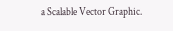a Scalable Vector Graphic.